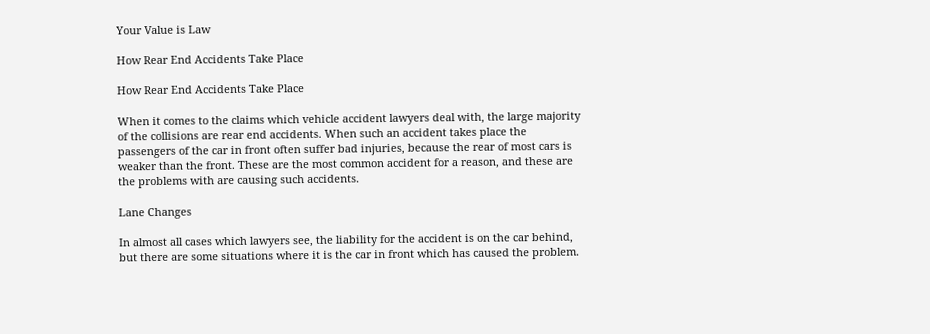Your Value is Law

How Rear End Accidents Take Place

How Rear End Accidents Take Place

When it comes to the claims which vehicle accident lawyers deal with, the large majority of the collisions are rear end accidents. When such an accident takes place the passengers of the car in front often suffer bad injuries, because the rear of most cars is weaker than the front. These are the most common accident for a reason, and these are the problems with are causing such accidents.

Lane Changes

In almost all cases which lawyers see, the liability for the accident is on the car behind, but there are some situations where it is the car in front which has caused the problem.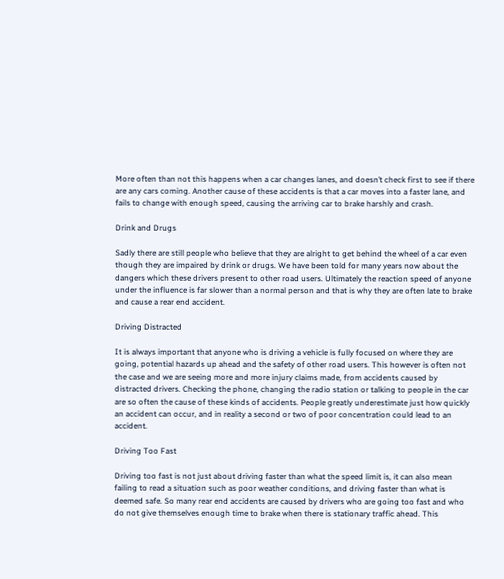More often than not this happens when a car changes lanes, and doesn’t check first to see if there are any cars coming. Another cause of these accidents is that a car moves into a faster lane, and fails to change with enough speed, causing the arriving car to brake harshly and crash.

Drink and Drugs

Sadly there are still people who believe that they are alright to get behind the wheel of a car even though they are impaired by drink or drugs. We have been told for many years now about the dangers which these drivers present to other road users. Ultimately the reaction speed of anyone under the influence is far slower than a normal person and that is why they are often late to brake and cause a rear end accident.

Driving Distracted

It is always important that anyone who is driving a vehicle is fully focused on where they are going, potential hazards up ahead and the safety of other road users. This however is often not the case and we are seeing more and more injury claims made, from accidents caused by distracted drivers. Checking the phone, changing the radio station or talking to people in the car are so often the cause of these kinds of accidents. People greatly underestimate just how quickly an accident can occur, and in reality a second or two of poor concentration could lead to an accident.

Driving Too Fast

Driving too fast is not just about driving faster than what the speed limit is, it can also mean failing to read a situation such as poor weather conditions, and driving faster than what is deemed safe. So many rear end accidents are caused by drivers who are going too fast and who do not give themselves enough time to brake when there is stationary traffic ahead. This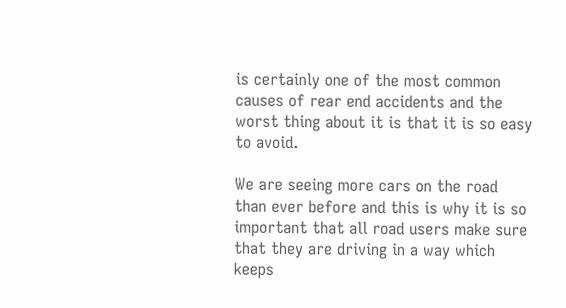is certainly one of the most common causes of rear end accidents and the worst thing about it is that it is so easy to avoid.

We are seeing more cars on the road than ever before and this is why it is so important that all road users make sure that they are driving in a way which keeps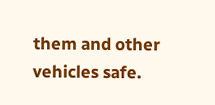them and other vehicles safe.